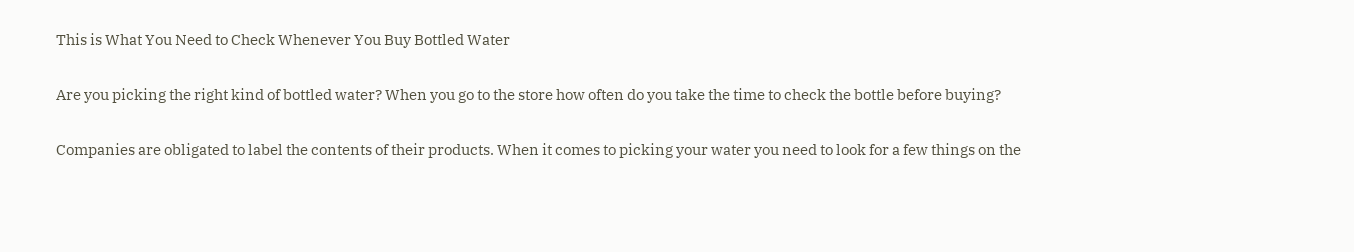This is What You Need to Check Whenever You Buy Bottled Water

Are you picking the right kind of bottled water? When you go to the store how often do you take the time to check the bottle before buying?

Companies are obligated to label the contents of their products. When it comes to picking your water you need to look for a few things on the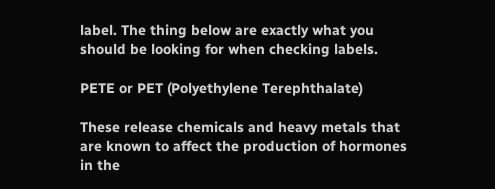label. The thing below are exactly what you should be looking for when checking labels.

PETE or PET (Polyethylene Terephthalate)

These release chemicals and heavy metals that are known to affect the production of hormones in the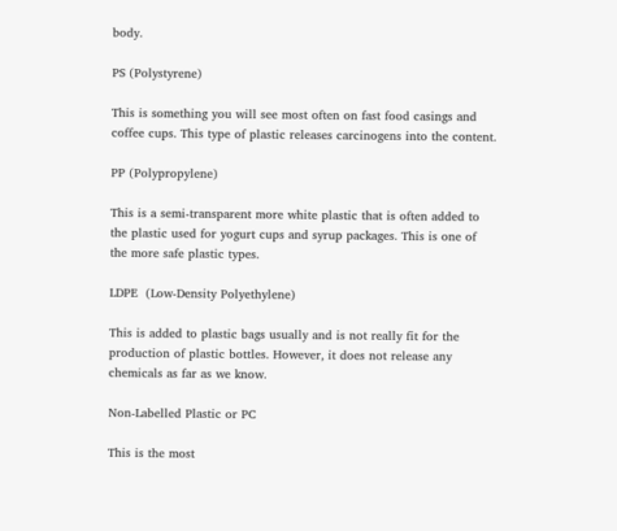body.

PS (Polystyrene)

This is something you will see most often on fast food casings and coffee cups. This type of plastic releases carcinogens into the content.

PP (Polypropylene)

This is a semi-transparent more white plastic that is often added to the plastic used for yogurt cups and syrup packages. This is one of the more safe plastic types.

LDPE  (Low-Density Polyethylene)

This is added to plastic bags usually and is not really fit for the production of plastic bottles. However, it does not release any chemicals as far as we know.

Non-Labelled Plastic or PC

This is the most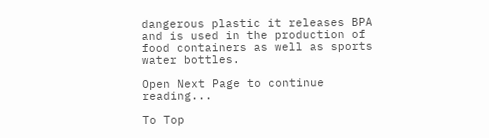dangerous plastic it releases BPA and is used in the production of food containers as well as sports water bottles.

Open Next Page to continue reading...

To Top